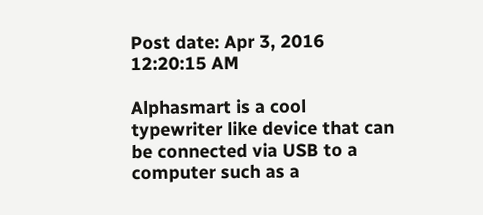Post date: Apr 3, 2016 12:20:15 AM

Alphasmart is a cool typewriter like device that can be connected via USB to a computer such as a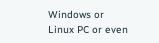Windows or Linux PC or even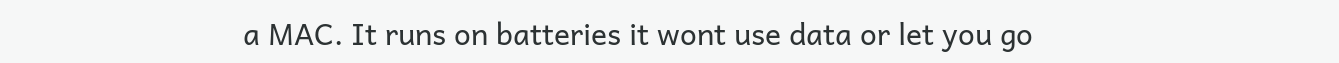a MAC. It runs on batteries it wont use data or let you go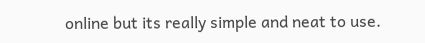online but its really simple and neat to use.